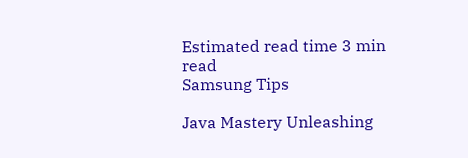Estimated read time 3 min read
Samsung Tips

Java Mastery Unleashing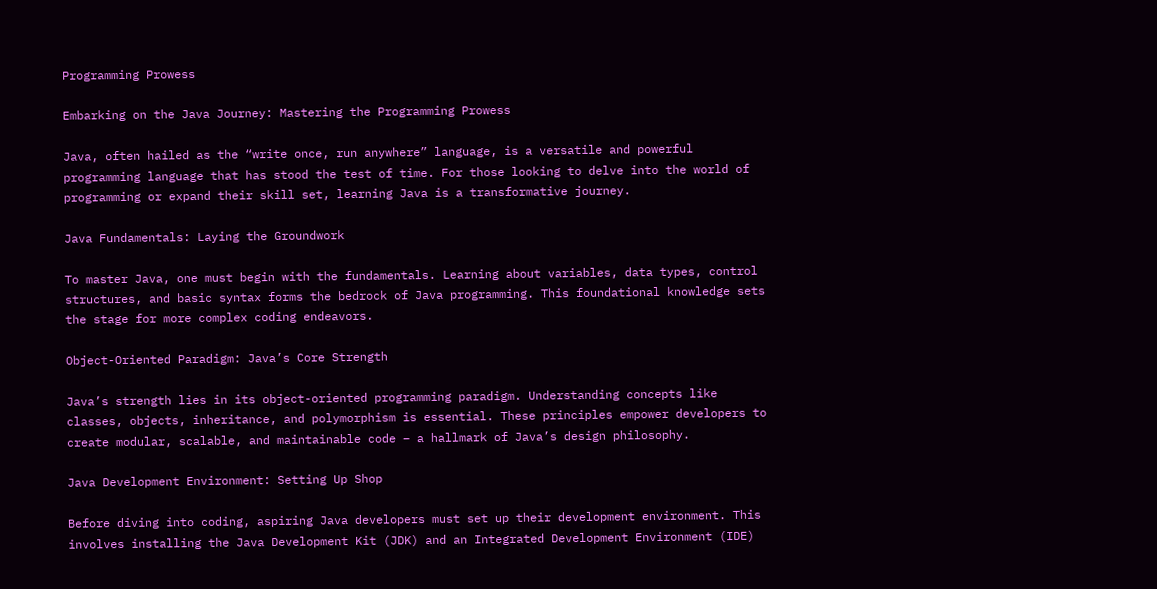Programming Prowess

Embarking on the Java Journey: Mastering the Programming Prowess

Java, often hailed as the “write once, run anywhere” language, is a versatile and powerful programming language that has stood the test of time. For those looking to delve into the world of programming or expand their skill set, learning Java is a transformative journey.

Java Fundamentals: Laying the Groundwork

To master Java, one must begin with the fundamentals. Learning about variables, data types, control structures, and basic syntax forms the bedrock of Java programming. This foundational knowledge sets the stage for more complex coding endeavors.

Object-Oriented Paradigm: Java’s Core Strength

Java’s strength lies in its object-oriented programming paradigm. Understanding concepts like classes, objects, inheritance, and polymorphism is essential. These principles empower developers to create modular, scalable, and maintainable code – a hallmark of Java’s design philosophy.

Java Development Environment: Setting Up Shop

Before diving into coding, aspiring Java developers must set up their development environment. This involves installing the Java Development Kit (JDK) and an Integrated Development Environment (IDE)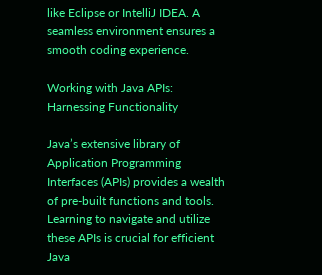like Eclipse or IntelliJ IDEA. A seamless environment ensures a smooth coding experience.

Working with Java APIs: Harnessing Functionality

Java’s extensive library of Application Programming Interfaces (APIs) provides a wealth of pre-built functions and tools. Learning to navigate and utilize these APIs is crucial for efficient Java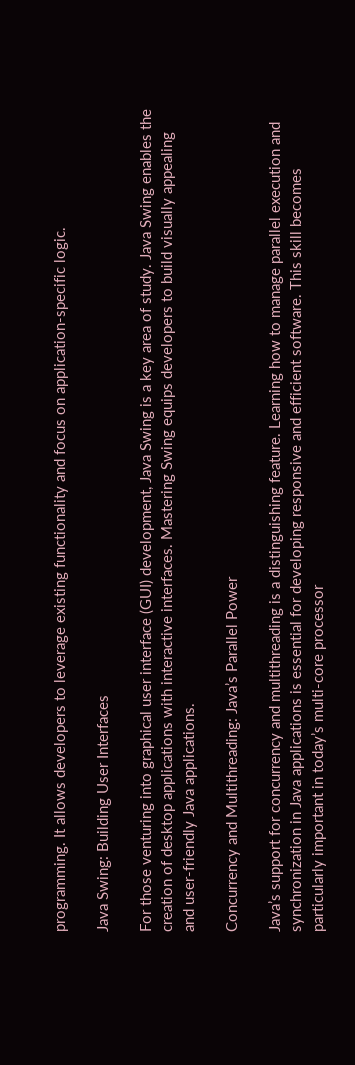programming. It allows developers to leverage existing functionality and focus on application-specific logic.

Java Swing: Building User Interfaces

For those venturing into graphical user interface (GUI) development, Java Swing is a key area of study. Java Swing enables the creation of desktop applications with interactive interfaces. Mastering Swing equips developers to build visually appealing and user-friendly Java applications.

Concurrency and Multithreading: Java’s Parallel Power

Java’s support for concurrency and multithreading is a distinguishing feature. Learning how to manage parallel execution and synchronization in Java applications is essential for developing responsive and efficient software. This skill becomes particularly important in today’s multi-core processor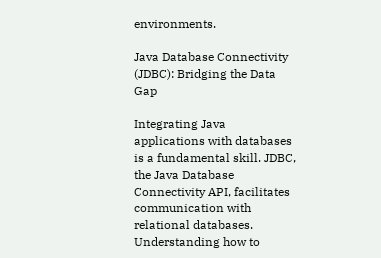environments.

Java Database Connectivity (JDBC): Bridging the Data Gap

Integrating Java applications with databases is a fundamental skill. JDBC, the Java Database Connectivity API, facilitates communication with relational databases. Understanding how to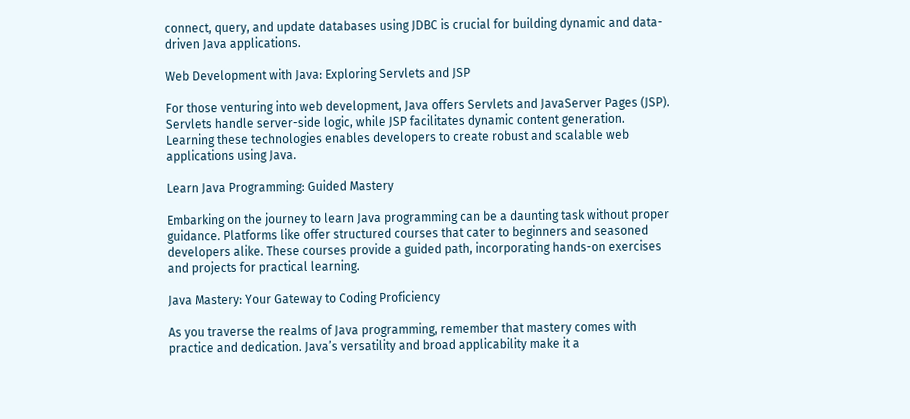connect, query, and update databases using JDBC is crucial for building dynamic and data-driven Java applications.

Web Development with Java: Exploring Servlets and JSP

For those venturing into web development, Java offers Servlets and JavaServer Pages (JSP). Servlets handle server-side logic, while JSP facilitates dynamic content generation. Learning these technologies enables developers to create robust and scalable web applications using Java.

Learn Java Programming: Guided Mastery

Embarking on the journey to learn Java programming can be a daunting task without proper guidance. Platforms like offer structured courses that cater to beginners and seasoned developers alike. These courses provide a guided path, incorporating hands-on exercises and projects for practical learning.

Java Mastery: Your Gateway to Coding Proficiency

As you traverse the realms of Java programming, remember that mastery comes with practice and dedication. Java’s versatility and broad applicability make it a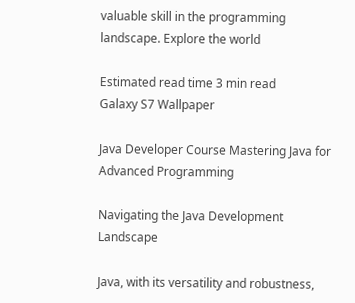valuable skill in the programming landscape. Explore the world

Estimated read time 3 min read
Galaxy S7 Wallpaper

Java Developer Course Mastering Java for Advanced Programming

Navigating the Java Development Landscape

Java, with its versatility and robustness,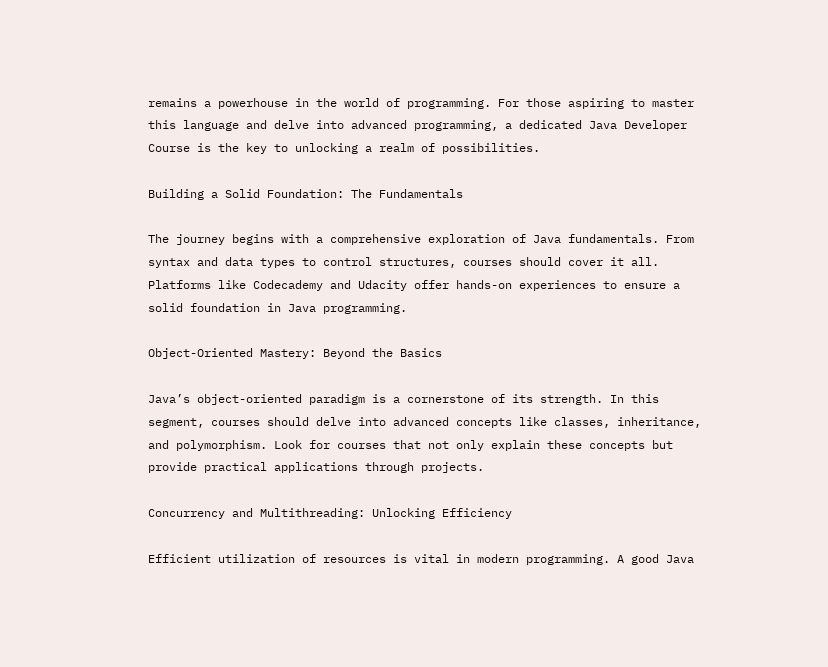remains a powerhouse in the world of programming. For those aspiring to master this language and delve into advanced programming, a dedicated Java Developer Course is the key to unlocking a realm of possibilities.

Building a Solid Foundation: The Fundamentals

The journey begins with a comprehensive exploration of Java fundamentals. From syntax and data types to control structures, courses should cover it all. Platforms like Codecademy and Udacity offer hands-on experiences to ensure a solid foundation in Java programming.

Object-Oriented Mastery: Beyond the Basics

Java’s object-oriented paradigm is a cornerstone of its strength. In this segment, courses should delve into advanced concepts like classes, inheritance, and polymorphism. Look for courses that not only explain these concepts but provide practical applications through projects.

Concurrency and Multithreading: Unlocking Efficiency

Efficient utilization of resources is vital in modern programming. A good Java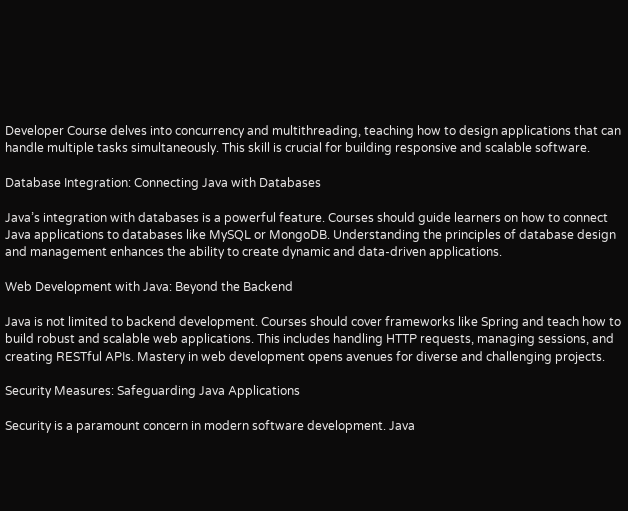Developer Course delves into concurrency and multithreading, teaching how to design applications that can handle multiple tasks simultaneously. This skill is crucial for building responsive and scalable software.

Database Integration: Connecting Java with Databases

Java’s integration with databases is a powerful feature. Courses should guide learners on how to connect Java applications to databases like MySQL or MongoDB. Understanding the principles of database design and management enhances the ability to create dynamic and data-driven applications.

Web Development with Java: Beyond the Backend

Java is not limited to backend development. Courses should cover frameworks like Spring and teach how to build robust and scalable web applications. This includes handling HTTP requests, managing sessions, and creating RESTful APIs. Mastery in web development opens avenues for diverse and challenging projects.

Security Measures: Safeguarding Java Applications

Security is a paramount concern in modern software development. Java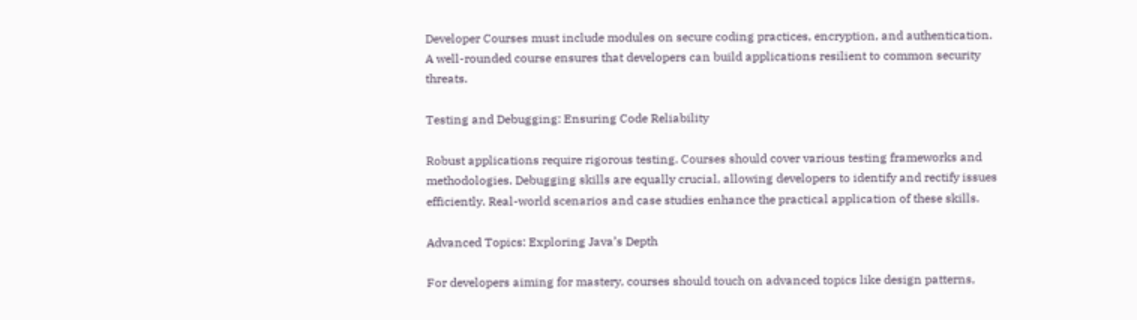Developer Courses must include modules on secure coding practices, encryption, and authentication. A well-rounded course ensures that developers can build applications resilient to common security threats.

Testing and Debugging: Ensuring Code Reliability

Robust applications require rigorous testing. Courses should cover various testing frameworks and methodologies. Debugging skills are equally crucial, allowing developers to identify and rectify issues efficiently. Real-world scenarios and case studies enhance the practical application of these skills.

Advanced Topics: Exploring Java’s Depth

For developers aiming for mastery, courses should touch on advanced topics like design patterns,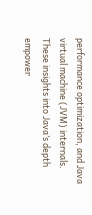performance optimization, and Java virtual machine (JVM) internals. These insights into Java’s depth empower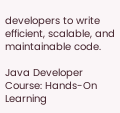developers to write efficient, scalable, and maintainable code.

Java Developer Course: Hands-On Learning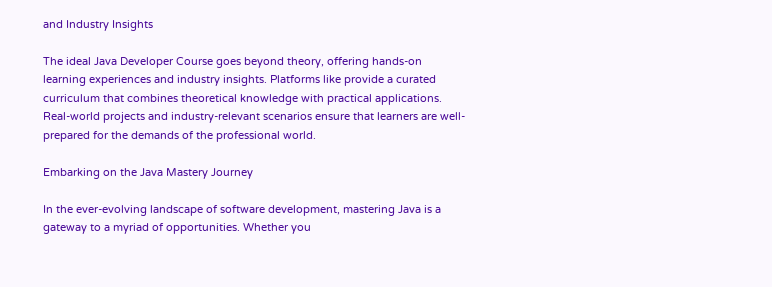and Industry Insights

The ideal Java Developer Course goes beyond theory, offering hands-on learning experiences and industry insights. Platforms like provide a curated curriculum that combines theoretical knowledge with practical applications. Real-world projects and industry-relevant scenarios ensure that learners are well-prepared for the demands of the professional world.

Embarking on the Java Mastery Journey

In the ever-evolving landscape of software development, mastering Java is a gateway to a myriad of opportunities. Whether you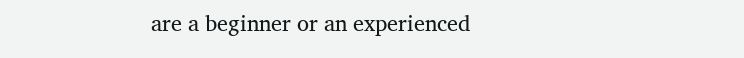are a beginner or an experienced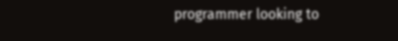programmer looking to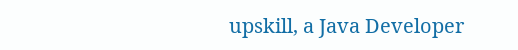upskill, a Java Developer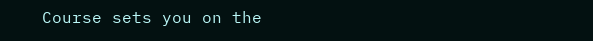Course sets you on the